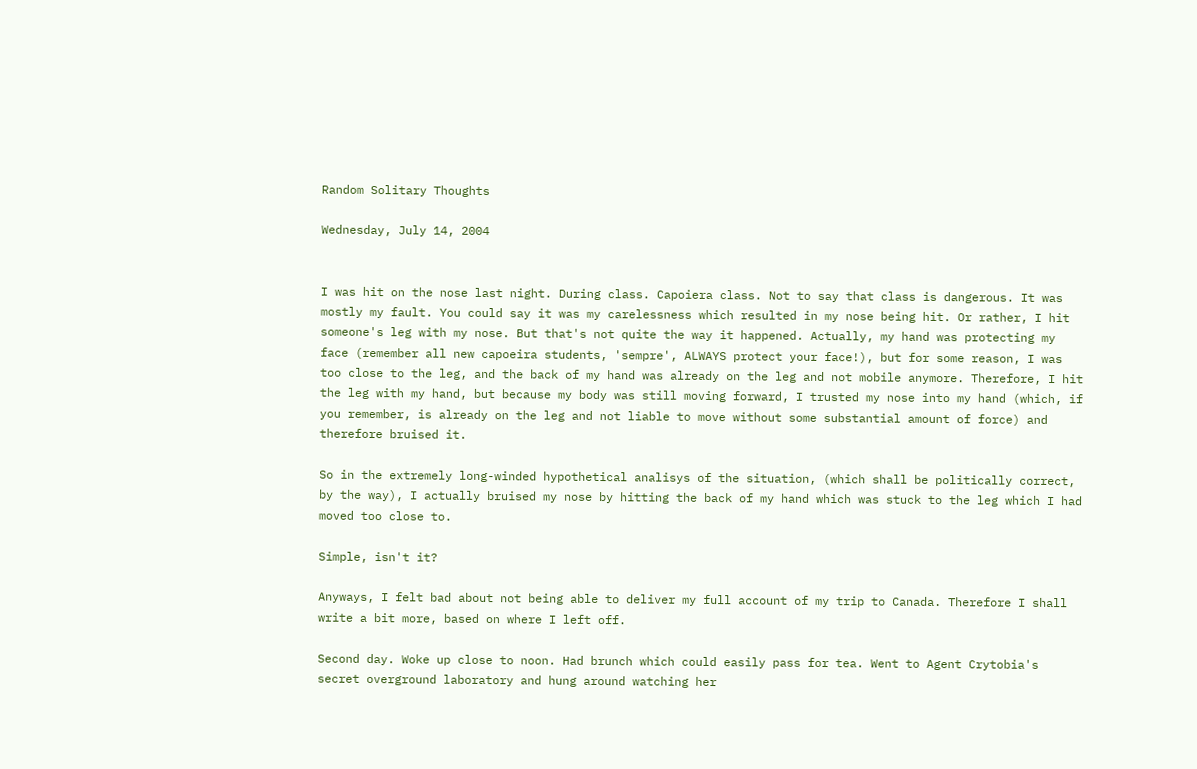Random Solitary Thoughts

Wednesday, July 14, 2004


I was hit on the nose last night. During class. Capoiera class. Not to say that class is dangerous. It was mostly my fault. You could say it was my carelessness which resulted in my nose being hit. Or rather, I hit someone's leg with my nose. But that's not quite the way it happened. Actually, my hand was protecting my face (remember all new capoeira students, 'sempre', ALWAYS protect your face!), but for some reason, I was too close to the leg, and the back of my hand was already on the leg and not mobile anymore. Therefore, I hit the leg with my hand, but because my body was still moving forward, I trusted my nose into my hand (which, if you remember, is already on the leg and not liable to move without some substantial amount of force) and therefore bruised it.

So in the extremely long-winded hypothetical analisys of the situation, (which shall be politically correct, by the way), I actually bruised my nose by hitting the back of my hand which was stuck to the leg which I had moved too close to.

Simple, isn't it?

Anyways, I felt bad about not being able to deliver my full account of my trip to Canada. Therefore I shall write a bit more, based on where I left off.

Second day. Woke up close to noon. Had brunch which could easily pass for tea. Went to Agent Crytobia's secret overground laboratory and hung around watching her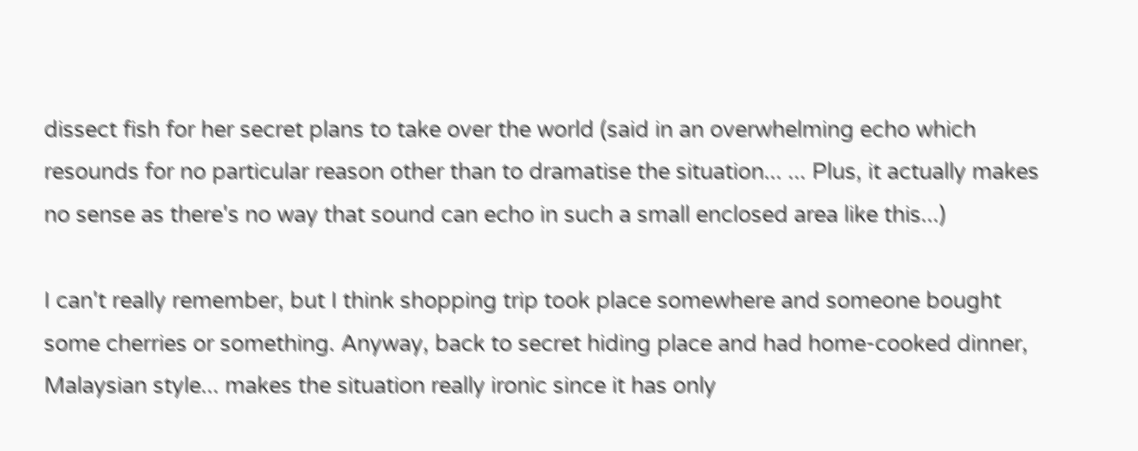dissect fish for her secret plans to take over the world (said in an overwhelming echo which resounds for no particular reason other than to dramatise the situation... ... Plus, it actually makes no sense as there's no way that sound can echo in such a small enclosed area like this...)

I can't really remember, but I think shopping trip took place somewhere and someone bought some cherries or something. Anyway, back to secret hiding place and had home-cooked dinner, Malaysian style... makes the situation really ironic since it has only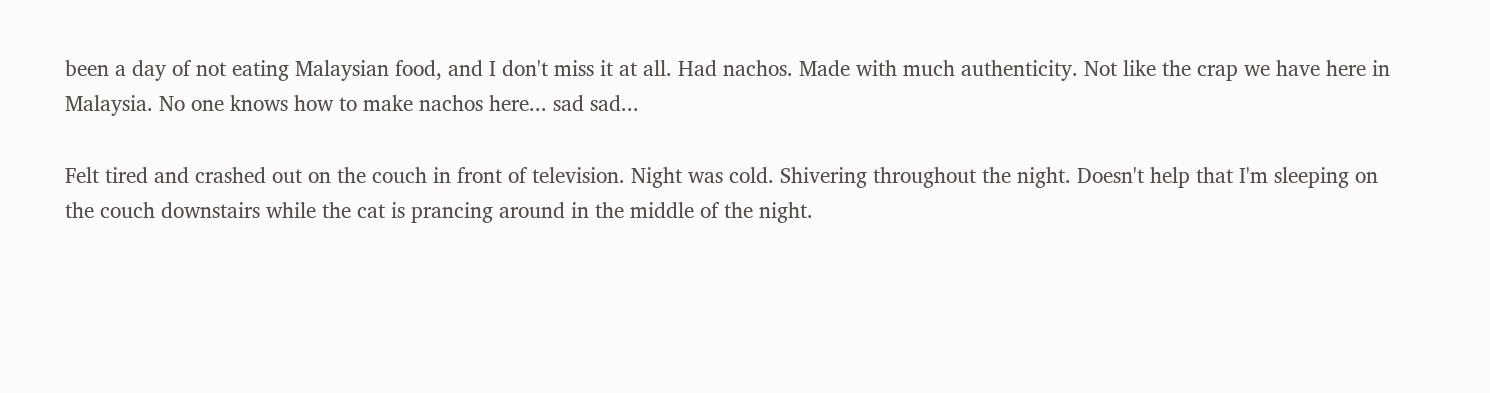been a day of not eating Malaysian food, and I don't miss it at all. Had nachos. Made with much authenticity. Not like the crap we have here in Malaysia. No one knows how to make nachos here... sad sad...

Felt tired and crashed out on the couch in front of television. Night was cold. Shivering throughout the night. Doesn't help that I'm sleeping on the couch downstairs while the cat is prancing around in the middle of the night.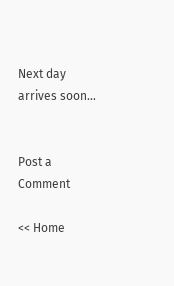Next day arrives soon...


Post a Comment

<< Home